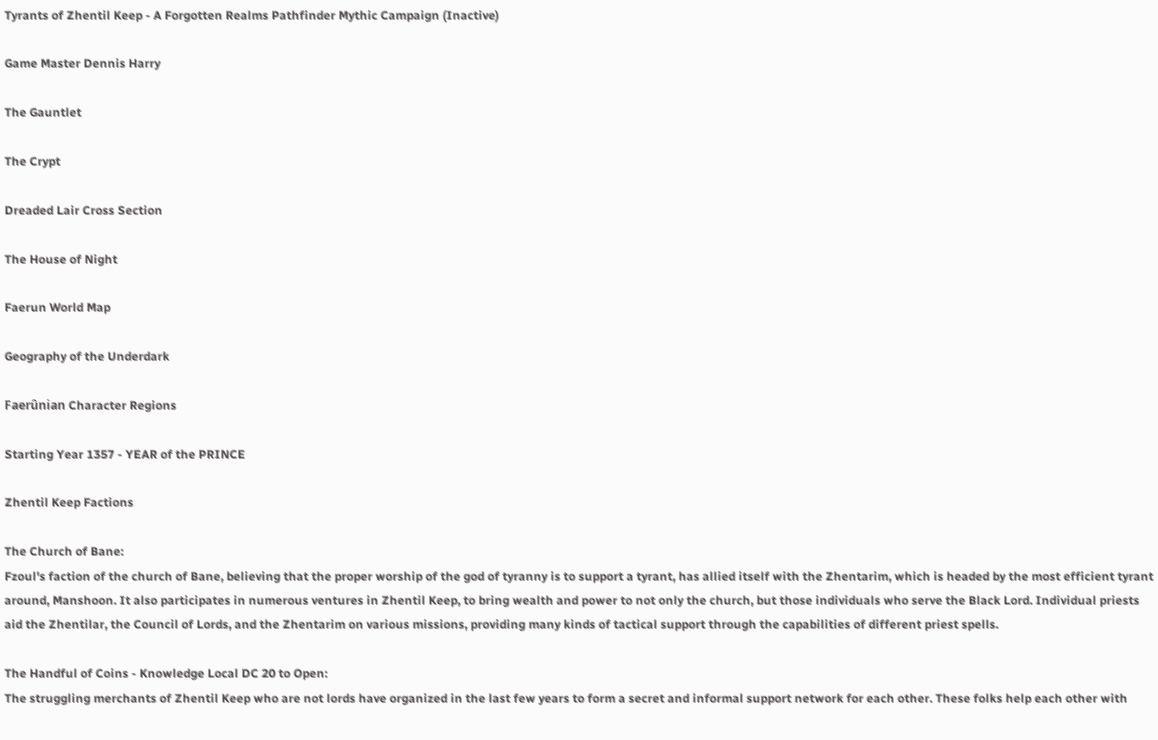Tyrants of Zhentil Keep - A Forgotten Realms Pathfinder Mythic Campaign (Inactive)

Game Master Dennis Harry

The Gauntlet

The Crypt

Dreaded Lair Cross Section

The House of Night

Faerun World Map

Geography of the Underdark

Faerûnian Character Regions

Starting Year 1357 - YEAR of the PRINCE

Zhentil Keep Factions

The Church of Bane:
Fzoul's faction of the church of Bane, believing that the proper worship of the god of tyranny is to support a tyrant, has allied itself with the Zhentarim, which is headed by the most efficient tyrant around, Manshoon. It also participates in numerous ventures in Zhentil Keep, to bring wealth and power to not only the church, but those individuals who serve the Black Lord. Individual priests aid the Zhentilar, the Council of Lords, and the Zhentarim on various missions, providing many kinds of tactical support through the capabilities of different priest spells.

The Handful of Coins - Knowledge Local DC 20 to Open:
The struggling merchants of Zhentil Keep who are not lords have organized in the last few years to form a secret and informal support network for each other. These folks help each other with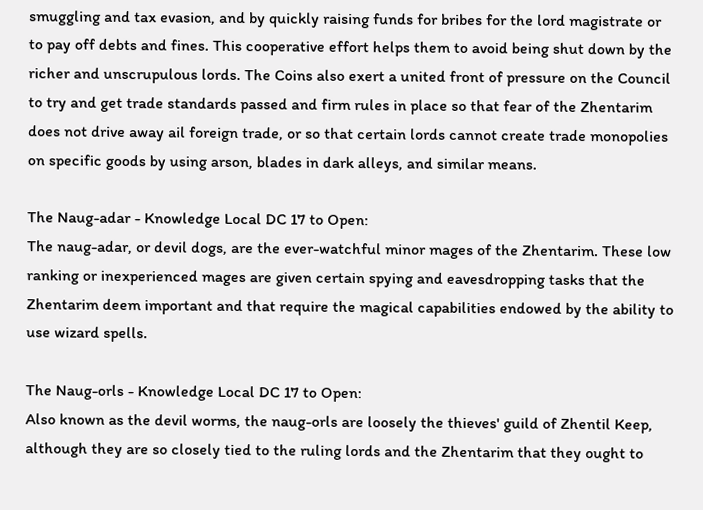smuggling and tax evasion, and by quickly raising funds for bribes for the lord magistrate or to pay off debts and fines. This cooperative effort helps them to avoid being shut down by the richer and unscrupulous lords. The Coins also exert a united front of pressure on the Council to try and get trade standards passed and firm rules in place so that fear of the Zhentarim does not drive away ail foreign trade, or so that certain lords cannot create trade monopolies on specific goods by using arson, blades in dark alleys, and similar means.

The Naug-adar - Knowledge Local DC 17 to Open:
The naug-adar, or devil dogs, are the ever-watchful minor mages of the Zhentarim. These low ranking or inexperienced mages are given certain spying and eavesdropping tasks that the Zhentarim deem important and that require the magical capabilities endowed by the ability to use wizard spells.

The Naug-orls - Knowledge Local DC 17 to Open:
Also known as the devil worms, the naug-orls are loosely the thieves' guild of Zhentil Keep, although they are so closely tied to the ruling lords and the Zhentarim that they ought to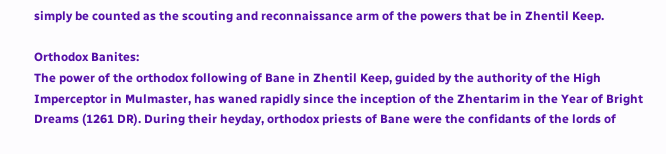simply be counted as the scouting and reconnaissance arm of the powers that be in Zhentil Keep.

Orthodox Banites:
The power of the orthodox following of Bane in Zhentil Keep, guided by the authority of the High Imperceptor in Mulmaster, has waned rapidly since the inception of the Zhentarim in the Year of Bright Dreams (1261 DR). During their heyday, orthodox priests of Bane were the confidants of the lords of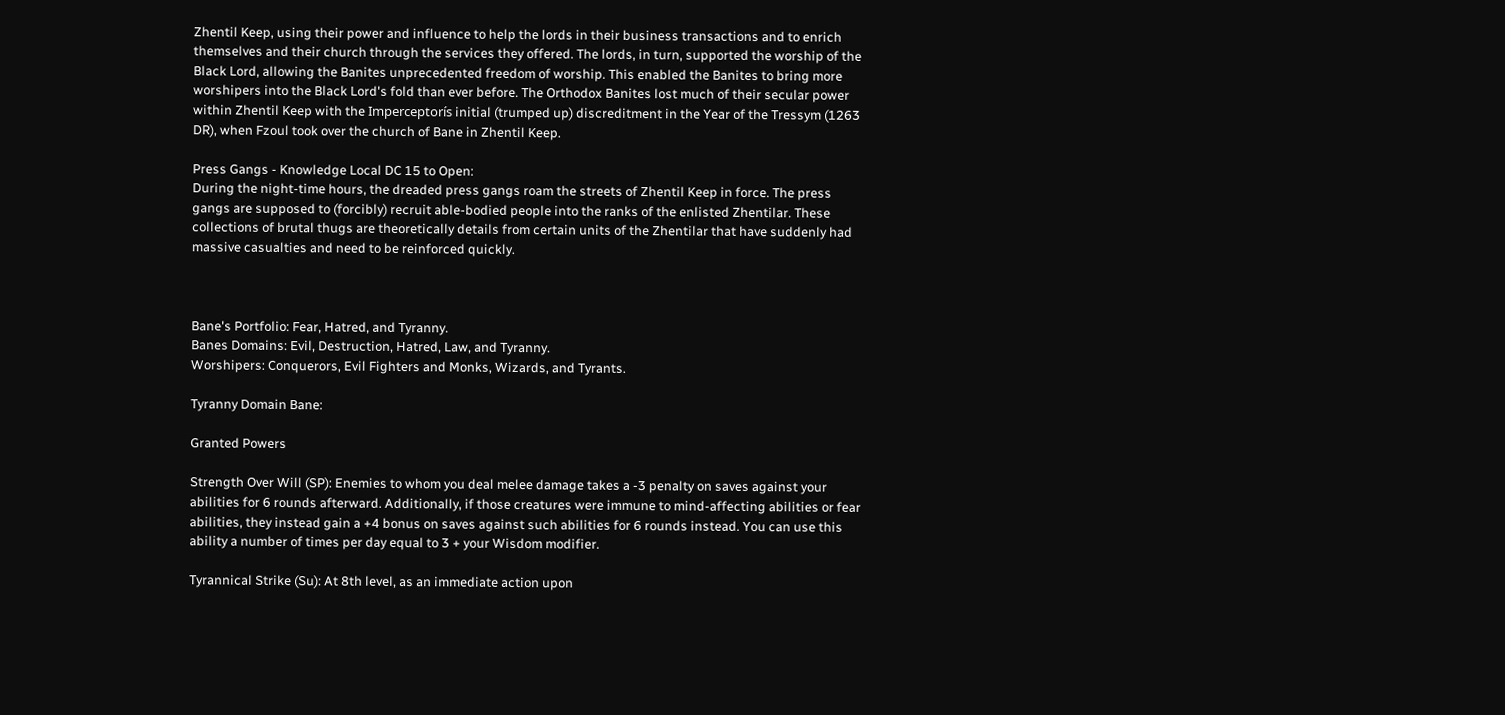Zhentil Keep, using their power and influence to help the lords in their business transactions and to enrich themselves and their church through the services they offered. The lords, in turn, supported the worship of the Black Lord, allowing the Banites unprecedented freedom of worship. This enabled the Banites to bring more worshipers into the Black Lord's fold than ever before. The Orthodox Banites lost much of their secular power within Zhentil Keep with the Imperceptorís initial (trumped up) discreditment in the Year of the Tressym (1263 DR), when Fzoul took over the church of Bane in Zhentil Keep.

Press Gangs - Knowledge Local DC 15 to Open:
During the night-time hours, the dreaded press gangs roam the streets of Zhentil Keep in force. The press gangs are supposed to (forcibly) recruit able-bodied people into the ranks of the enlisted Zhentilar. These collections of brutal thugs are theoretically details from certain units of the Zhentilar that have suddenly had massive casualties and need to be reinforced quickly.



Bane's Portfolio: Fear, Hatred, and Tyranny.
Banes Domains: Evil, Destruction, Hatred, Law, and Tyranny.
Worshipers: Conquerors, Evil Fighters and Monks, Wizards, and Tyrants.

Tyranny Domain Bane:

Granted Powers

Strength Over Will (SP): Enemies to whom you deal melee damage takes a -3 penalty on saves against your abilities for 6 rounds afterward. Additionally, if those creatures were immune to mind-affecting abilities or fear abilities, they instead gain a +4 bonus on saves against such abilities for 6 rounds instead. You can use this ability a number of times per day equal to 3 + your Wisdom modifier.

Tyrannical Strike (Su): At 8th level, as an immediate action upon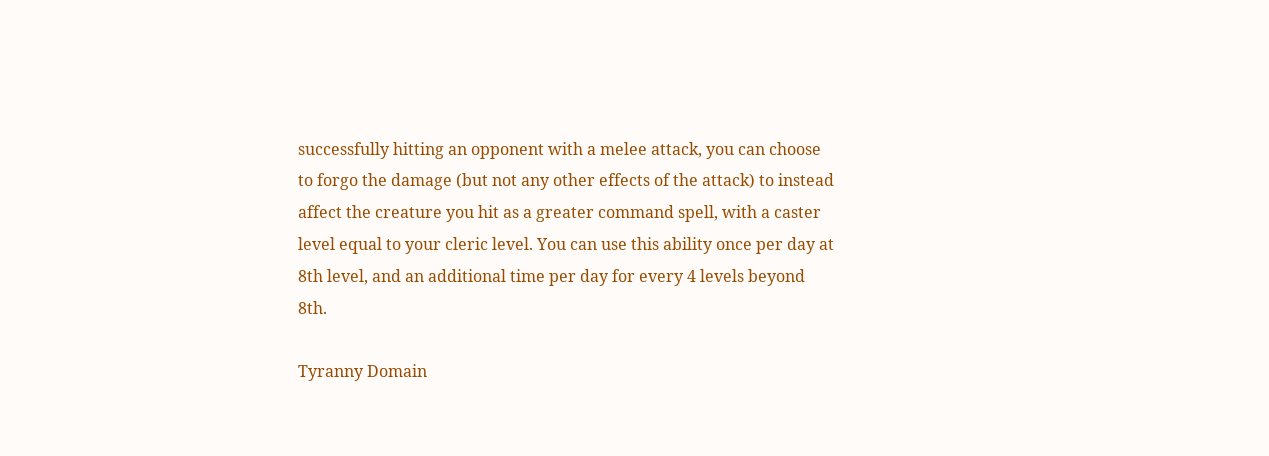successfully hitting an opponent with a melee attack, you can choose to forgo the damage (but not any other effects of the attack) to instead affect the creature you hit as a greater command spell, with a caster level equal to your cleric level. You can use this ability once per day at 8th level, and an additional time per day for every 4 levels beyond 8th.

Tyranny Domain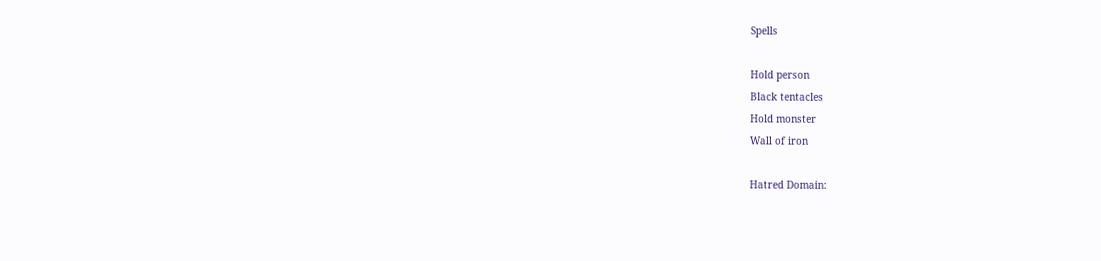Spells

Hold person
Black tentacles
Hold monster
Wall of iron

Hatred Domain: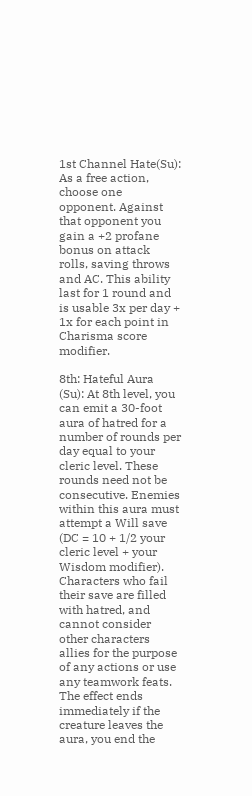1st Channel Hate(Su): As a free action, choose one opponent. Against that opponent you gain a +2 profane bonus on attack rolls, saving throws and AC. This ability last for 1 round and is usable 3x per day + 1x for each point in Charisma score modifier.

8th: Hateful Aura (Su): At 8th level, you can emit a 30-foot aura of hatred for a number of rounds per day equal to your cleric level. These rounds need not be consecutive. Enemies within this aura must attempt a Will save (DC = 10 + 1/2 your cleric level + your Wisdom modifier). Characters who fail their save are filled with hatred, and cannot consider other characters allies for the purpose of any actions or use any teamwork feats. The effect ends immediately if the creature leaves the aura, you end the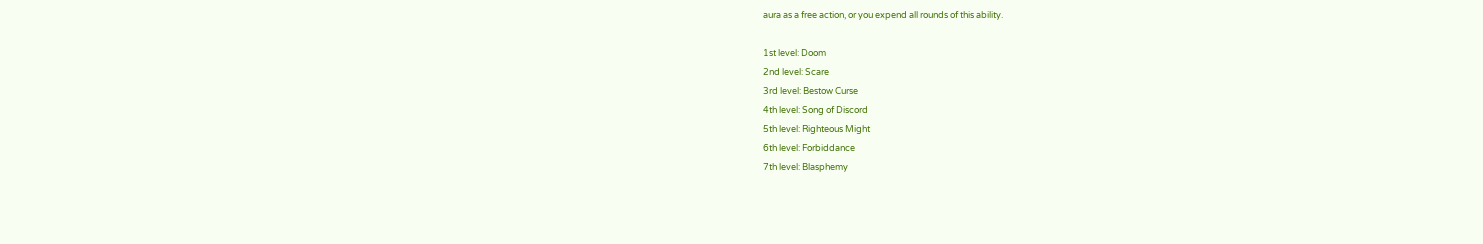aura as a free action, or you expend all rounds of this ability.

1st level: Doom
2nd level: Scare
3rd level: Bestow Curse
4th level: Song of Discord
5th level: Righteous Might
6th level: Forbiddance
7th level: Blasphemy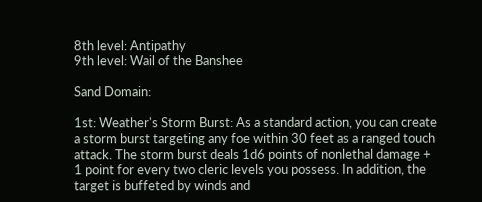8th level: Antipathy
9th level: Wail of the Banshee

Sand Domain:

1st: Weather's Storm Burst: As a standard action, you can create a storm burst targeting any foe within 30 feet as a ranged touch attack. The storm burst deals 1d6 points of nonlethal damage + 1 point for every two cleric levels you possess. In addition, the target is buffeted by winds and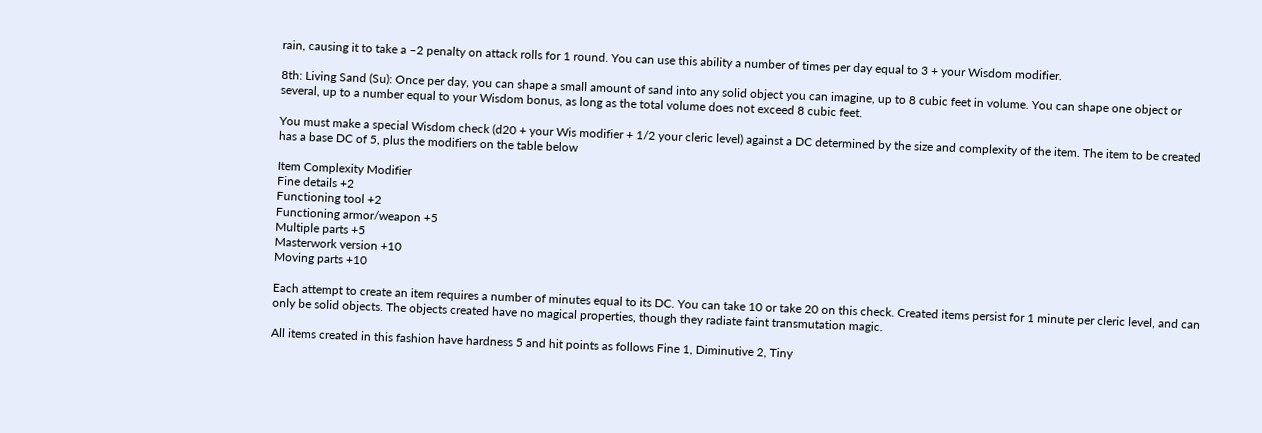rain, causing it to take a –2 penalty on attack rolls for 1 round. You can use this ability a number of times per day equal to 3 + your Wisdom modifier.

8th: Living Sand (Su): Once per day, you can shape a small amount of sand into any solid object you can imagine, up to 8 cubic feet in volume. You can shape one object or several, up to a number equal to your Wisdom bonus, as long as the total volume does not exceed 8 cubic feet.

You must make a special Wisdom check (d20 + your Wis modifier + 1/2 your cleric level) against a DC determined by the size and complexity of the item. The item to be created has a base DC of 5, plus the modifiers on the table below

Item Complexity Modifier
Fine details +2
Functioning tool +2
Functioning armor/weapon +5
Multiple parts +5
Masterwork version +10
Moving parts +10

Each attempt to create an item requires a number of minutes equal to its DC. You can take 10 or take 20 on this check. Created items persist for 1 minute per cleric level, and can only be solid objects. The objects created have no magical properties, though they radiate faint transmutation magic.

All items created in this fashion have hardness 5 and hit points as follows Fine 1, Diminutive 2, Tiny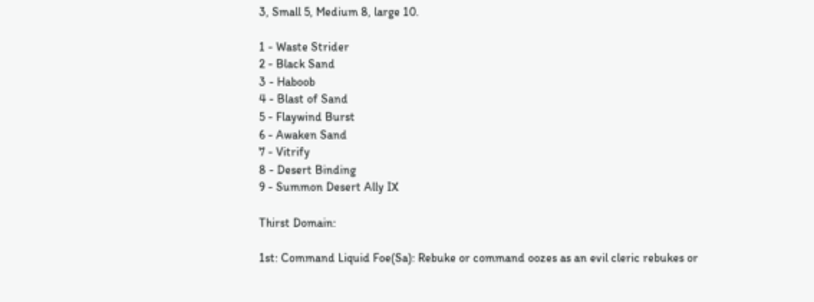3, Small 5, Medium 8, large 10.

1 - Waste Strider
2 - Black Sand
3 - Haboob
4 - Blast of Sand
5 - Flaywind Burst
6 - Awaken Sand
7 - Vitrify
8 - Desert Binding
9 - Summon Desert Ally IX

Thirst Domain:

1st: Command Liquid Foe(Sa): Rebuke or command oozes as an evil cleric rebukes or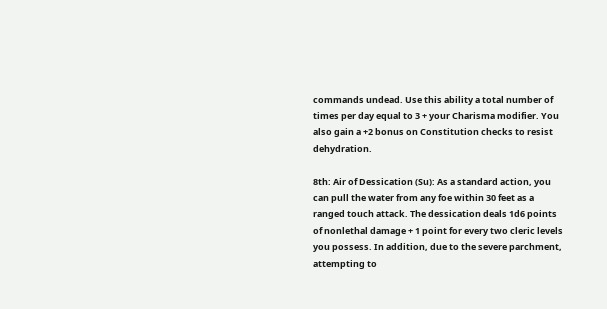commands undead. Use this ability a total number of times per day equal to 3 + your Charisma modifier. You also gain a +2 bonus on Constitution checks to resist dehydration.

8th: Air of Dessication (Su): As a standard action, you can pull the water from any foe within 30 feet as a ranged touch attack. The dessication deals 1d6 points of nonlethal damage + 1 point for every two cleric levels you possess. In addition, due to the severe parchment, attempting to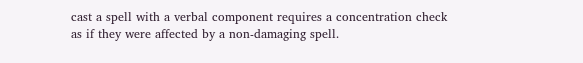cast a spell with a verbal component requires a concentration check as if they were affected by a non-damaging spell.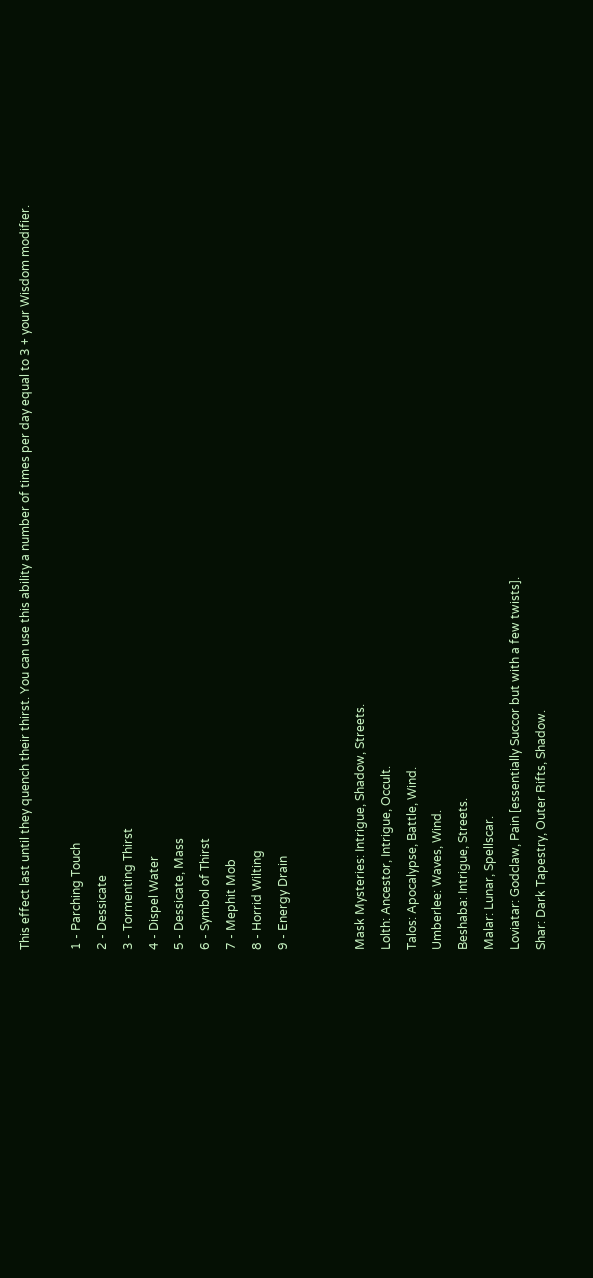This effect last until they quench their thirst. You can use this ability a number of times per day equal to 3 + your Wisdom modifier.

1 - Parching Touch
2 - Dessicate
3 - Tormenting Thirst
4 - Dispel Water
5 - Dessicate, Mass
6 - Symbol of Thirst
7 - Mephit Mob
8 - Horrid Wilting
9 - Energy Drain


Mask Mysteries: Intrigue, Shadow, Streets.
Lolth: Ancestor, Intrigue, Occult.
Talos: Apocalypse, Battle, Wind.
Umberlee: Waves, Wind.
Beshaba: Intrigue, Streets.
Malar: Lunar, Spellscar.
Loviatar: Godclaw, Pain [essentially Succor but with a few twists].
Shar: Dark Tapestry, Outer Rifts, Shadow.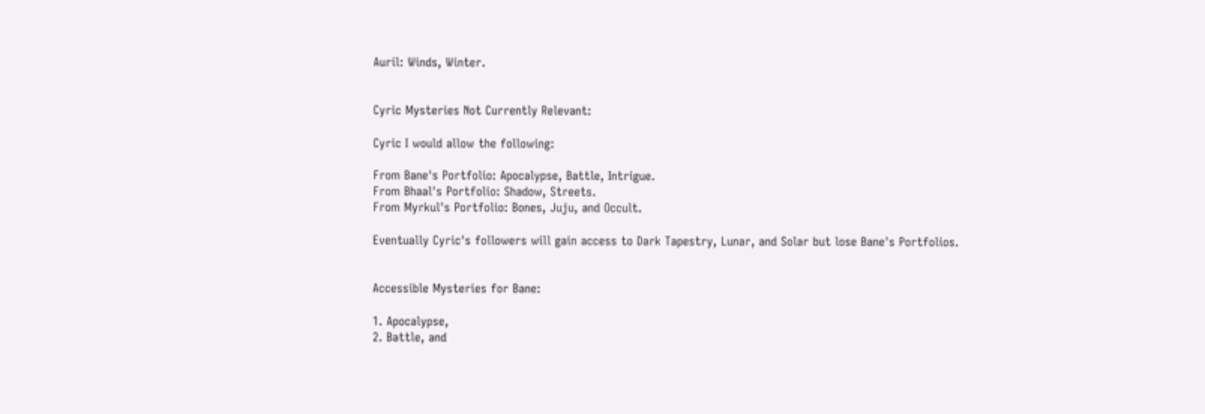Auril: Winds, Winter.


Cyric Mysteries Not Currently Relevant:

Cyric I would allow the following:

From Bane's Portfolio: Apocalypse, Battle, Intrigue.
From Bhaal's Portfolio: Shadow, Streets.
From Myrkul's Portfolio: Bones, Juju, and Occult.

Eventually Cyric's followers will gain access to Dark Tapestry, Lunar, and Solar but lose Bane's Portfolios.


Accessible Mysteries for Bane:

1. Apocalypse,
2. Battle, and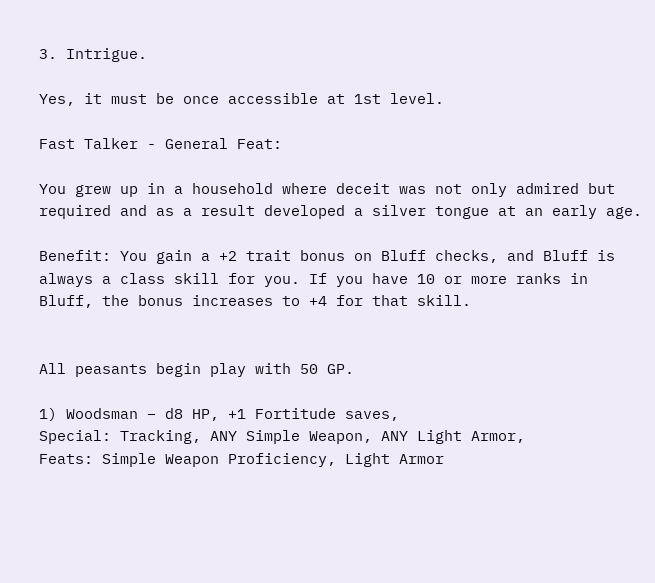3. Intrigue.

Yes, it must be once accessible at 1st level.

Fast Talker - General Feat:

You grew up in a household where deceit was not only admired but required and as a result developed a silver tongue at an early age.

Benefit: You gain a +2 trait bonus on Bluff checks, and Bluff is always a class skill for you. If you have 10 or more ranks in Bluff, the bonus increases to +4 for that skill.


All peasants begin play with 50 GP.

1) Woodsman – d8 HP, +1 Fortitude saves,
Special: Tracking, ANY Simple Weapon, ANY Light Armor,
Feats: Simple Weapon Proficiency, Light Armor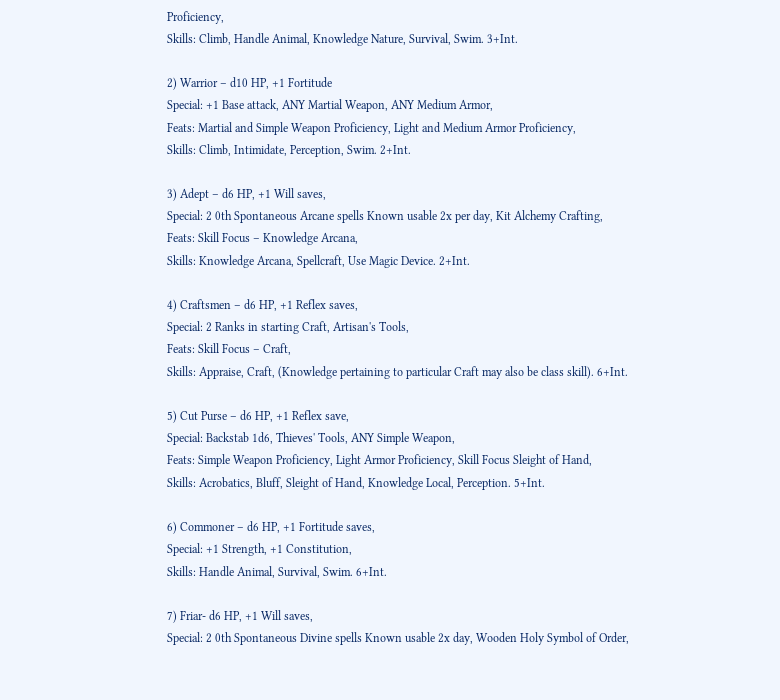Proficiency,
Skills: Climb, Handle Animal, Knowledge Nature, Survival, Swim. 3+Int.

2) Warrior – d10 HP, +1 Fortitude
Special: +1 Base attack, ANY Martial Weapon, ANY Medium Armor,
Feats: Martial and Simple Weapon Proficiency, Light and Medium Armor Proficiency,
Skills: Climb, Intimidate, Perception, Swim. 2+Int.

3) Adept – d6 HP, +1 Will saves,
Special: 2 0th Spontaneous Arcane spells Known usable 2x per day, Kit Alchemy Crafting,
Feats: Skill Focus – Knowledge Arcana,
Skills: Knowledge Arcana, Spellcraft, Use Magic Device. 2+Int.

4) Craftsmen – d6 HP, +1 Reflex saves,
Special: 2 Ranks in starting Craft, Artisan's Tools,
Feats: Skill Focus – Craft,
Skills: Appraise, Craft, (Knowledge pertaining to particular Craft may also be class skill). 6+Int.

5) Cut Purse – d6 HP, +1 Reflex save,
Special: Backstab 1d6, Thieves' Tools, ANY Simple Weapon,
Feats: Simple Weapon Proficiency, Light Armor Proficiency, Skill Focus Sleight of Hand,
Skills: Acrobatics, Bluff, Sleight of Hand, Knowledge Local, Perception. 5+Int.

6) Commoner – d6 HP, +1 Fortitude saves,
Special: +1 Strength, +1 Constitution,
Skills: Handle Animal, Survival, Swim. 6+Int.

7) Friar- d6 HP, +1 Will saves,
Special: 2 0th Spontaneous Divine spells Known usable 2x day, Wooden Holy Symbol of Order,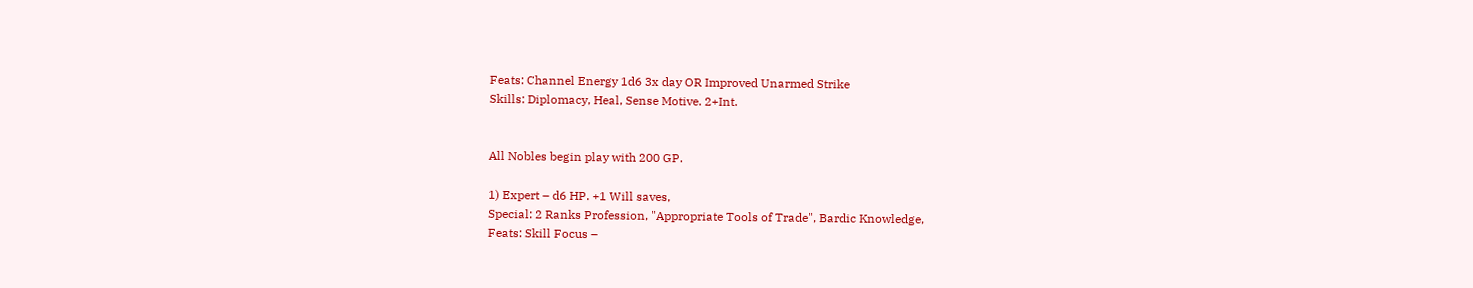Feats: Channel Energy 1d6 3x day OR Improved Unarmed Strike
Skills: Diplomacy, Heal, Sense Motive. 2+Int.


All Nobles begin play with 200 GP.

1) Expert – d6 HP. +1 Will saves,
Special: 2 Ranks Profession, "Appropriate Tools of Trade", Bardic Knowledge,
Feats: Skill Focus –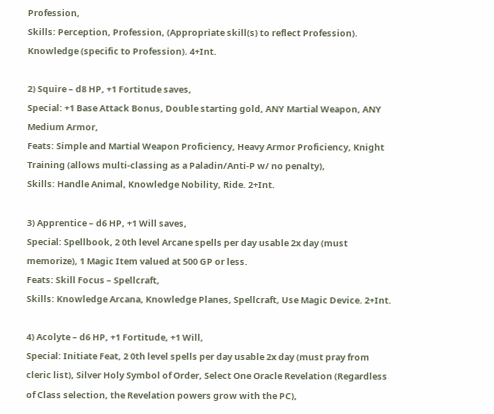Profession,
Skills: Perception, Profession, (Appropriate skill(s) to reflect Profession). Knowledge (specific to Profession). 4+Int.

2) Squire – d8 HP, +1 Fortitude saves,
Special: +1 Base Attack Bonus, Double starting gold, ANY Martial Weapon, ANY Medium Armor,
Feats: Simple and Martial Weapon Proficiency, Heavy Armor Proficiency, Knight Training (allows multi-classing as a Paladin/Anti-P w/ no penalty),
Skills: Handle Animal, Knowledge Nobility, Ride. 2+Int.

3) Apprentice – d6 HP, +1 Will saves,
Special: Spellbook, 2 0th level Arcane spells per day usable 2x day (must memorize), 1 Magic Item valued at 500 GP or less.
Feats: Skill Focus – Spellcraft,
Skills: Knowledge Arcana, Knowledge Planes, Spellcraft, Use Magic Device. 2+Int.

4) Acolyte – d6 HP, +1 Fortitude, +1 Will,
Special: Initiate Feat, 2 0th level spells per day usable 2x day (must pray from cleric list), Silver Holy Symbol of Order, Select One Oracle Revelation (Regardless of Class selection, the Revelation powers grow with the PC),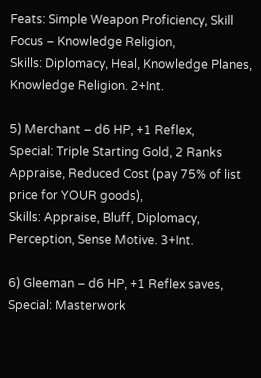Feats: Simple Weapon Proficiency, Skill Focus – Knowledge Religion,
Skills: Diplomacy, Heal, Knowledge Planes, Knowledge Religion. 2+Int.

5) Merchant – d6 HP, +1 Reflex,
Special: Triple Starting Gold, 2 Ranks Appraise, Reduced Cost (pay 75% of list price for YOUR goods),
Skills: Appraise, Bluff, Diplomacy, Perception, Sense Motive. 3+Int.

6) Gleeman – d6 HP, +1 Reflex saves,
Special: Masterwork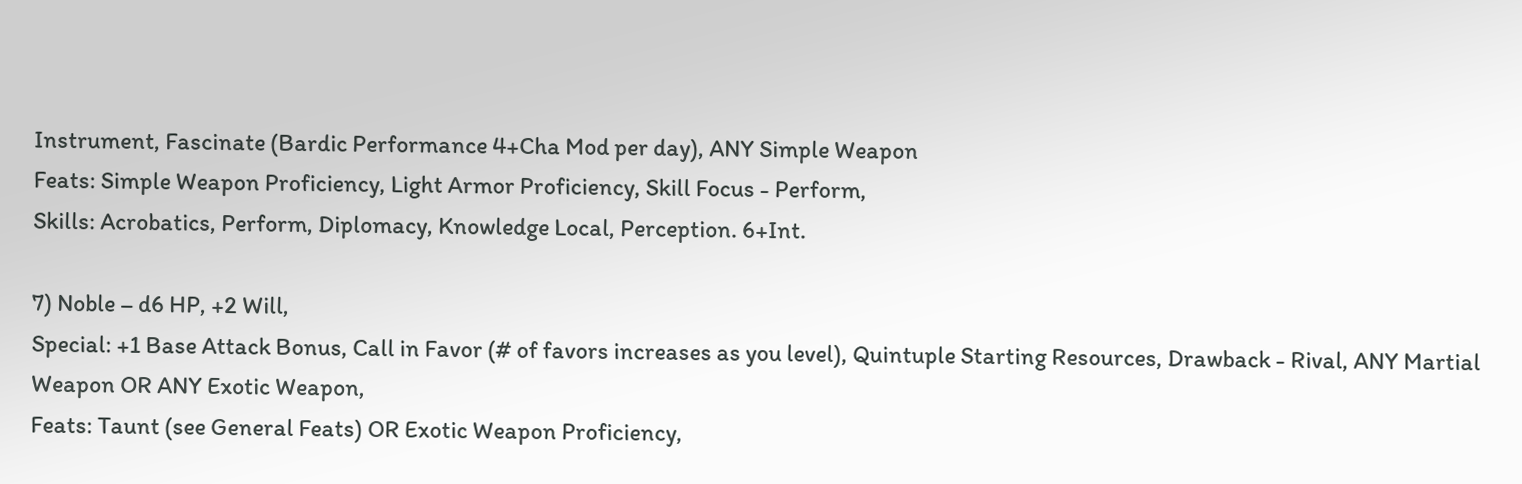Instrument, Fascinate (Bardic Performance 4+Cha Mod per day), ANY Simple Weapon
Feats: Simple Weapon Proficiency, Light Armor Proficiency, Skill Focus - Perform,
Skills: Acrobatics, Perform, Diplomacy, Knowledge Local, Perception. 6+Int.

7) Noble – d6 HP, +2 Will,
Special: +1 Base Attack Bonus, Call in Favor (# of favors increases as you level), Quintuple Starting Resources, Drawback - Rival, ANY Martial Weapon OR ANY Exotic Weapon,
Feats: Taunt (see General Feats) OR Exotic Weapon Proficiency,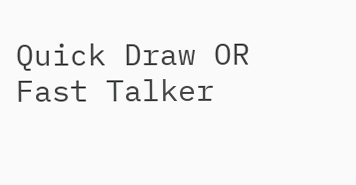Quick Draw OR Fast Talker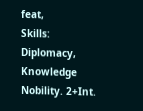feat,
Skills: Diplomacy, Knowledge Nobility. 2+Int.